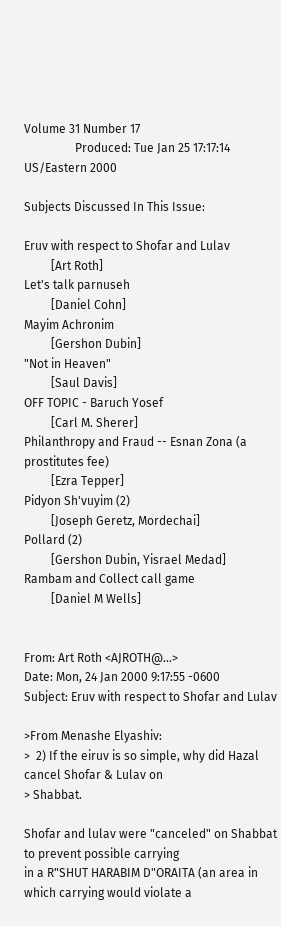Volume 31 Number 17
                 Produced: Tue Jan 25 17:17:14 US/Eastern 2000

Subjects Discussed In This Issue:

Eruv with respect to Shofar and Lulav
         [Art Roth]
Let's talk parnuseh
         [Daniel Cohn]
Mayim Achronim
         [Gershon Dubin]
"Not in Heaven"
         [Saul Davis]
OFF TOPIC - Baruch Yosef
         [Carl M. Sherer]
Philanthropy and Fraud -- Esnan Zona (a prostitutes fee)
         [Ezra Tepper]
Pidyon Sh'vuyim (2)
         [Joseph Geretz, Mordechai]
Pollard (2)
         [Gershon Dubin, Yisrael Medad]
Rambam and Collect call game
         [Daniel M Wells]


From: Art Roth <AJROTH@...>
Date: Mon, 24 Jan 2000 9:17:55 -0600
Subject: Eruv with respect to Shofar and Lulav

>From Menashe Elyashiv:
>  2) If the eiruv is so simple, why did Hazal cancel Shofar & Lulav on
> Shabbat.

Shofar and lulav were "canceled" on Shabbat to prevent possible carrying
in a R"SHUT HARABIM D"ORAITA (an area in which carrying would violate a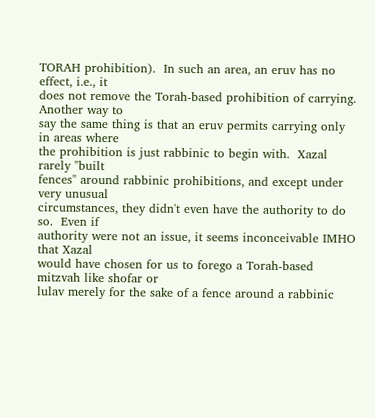TORAH prohibition).  In such an area, an eruv has no effect, i.e., it
does not remove the Torah-based prohibition of carrying.  Another way to
say the same thing is that an eruv permits carrying only in areas where
the prohibition is just rabbinic to begin with.  Xazal rarely "built
fences" around rabbinic prohibitions, and except under very unusual
circumstances, they didn't even have the authority to do so.  Even if
authority were not an issue, it seems inconceivable IMHO that Xazal
would have chosen for us to forego a Torah-based mitzvah like shofar or
lulav merely for the sake of a fence around a rabbinic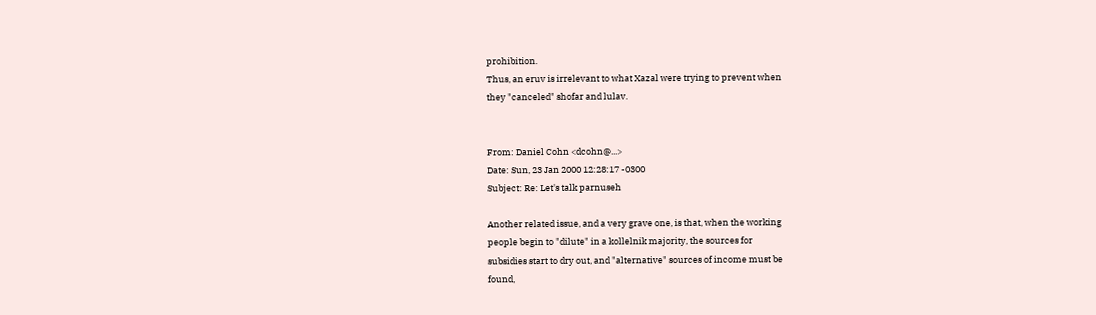prohibition.
Thus, an eruv is irrelevant to what Xazal were trying to prevent when
they "canceled" shofar and lulav.


From: Daniel Cohn <dcohn@...>
Date: Sun, 23 Jan 2000 12:28:17 -0300
Subject: Re: Let's talk parnuseh

Another related issue, and a very grave one, is that, when the working
people begin to "dilute" in a kollelnik majority, the sources for
subsidies start to dry out, and "alternative" sources of income must be
found,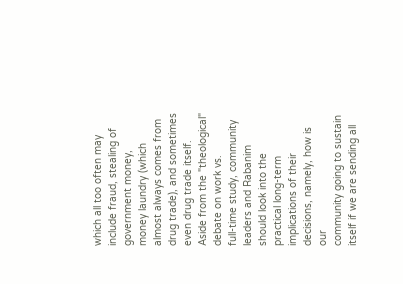which all too often may include fraud, stealing of government money,
money laundry (which almost always comes from drug trade), and sometimes
even drug trade itself. Aside from the "theological" debate on work vs.
full-time study, community leaders and Rabanim should look into the
practical long-term implications of their decisions, namely, how is our
community going to sustain itself if we are sending all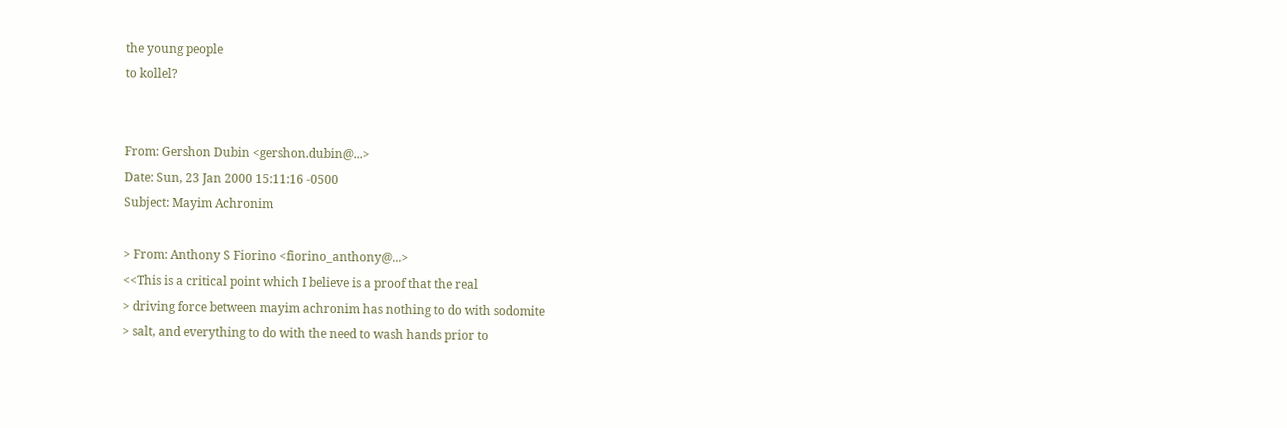the young people
to kollel?


From: Gershon Dubin <gershon.dubin@...>
Date: Sun, 23 Jan 2000 15:11:16 -0500
Subject: Mayim Achronim

> From: Anthony S Fiorino <fiorino_anthony@...>
<<This is a critical point which I believe is a proof that the real
> driving force between mayim achronim has nothing to do with sodomite
> salt, and everything to do with the need to wash hands prior to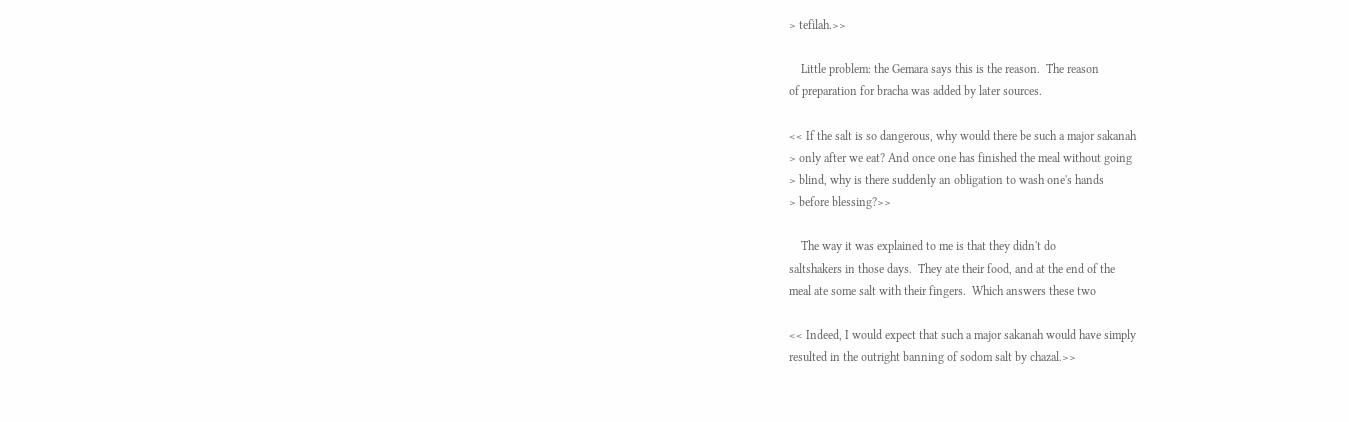> tefilah.>>

    Little problem: the Gemara says this is the reason.  The reason
of preparation for bracha was added by later sources.

<< If the salt is so dangerous, why would there be such a major sakanah
> only after we eat? And once one has finished the meal without going
> blind, why is there suddenly an obligation to wash one's hands
> before blessing?>>

    The way it was explained to me is that they didn't do
saltshakers in those days.  They ate their food, and at the end of the
meal ate some salt with their fingers.  Which answers these two

<< Indeed, I would expect that such a major sakanah would have simply
resulted in the outright banning of sodom salt by chazal.>>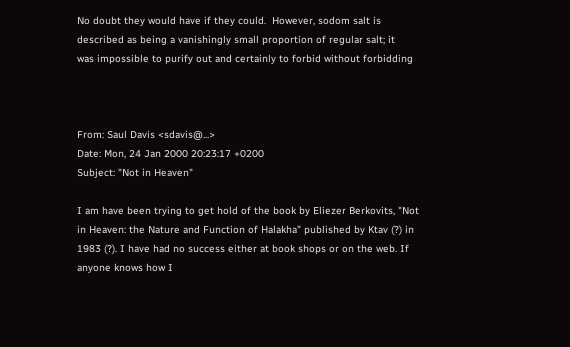No doubt they would have if they could.  However, sodom salt is
described as being a vanishingly small proportion of regular salt; it
was impossible to purify out and certainly to forbid without forbidding



From: Saul Davis <sdavis@...>
Date: Mon, 24 Jan 2000 20:23:17 +0200
Subject: "Not in Heaven"

I am have been trying to get hold of the book by Eliezer Berkovits, "Not
in Heaven: the Nature and Function of Halakha" published by Ktav (?) in
1983 (?). I have had no success either at book shops or on the web. If
anyone knows how I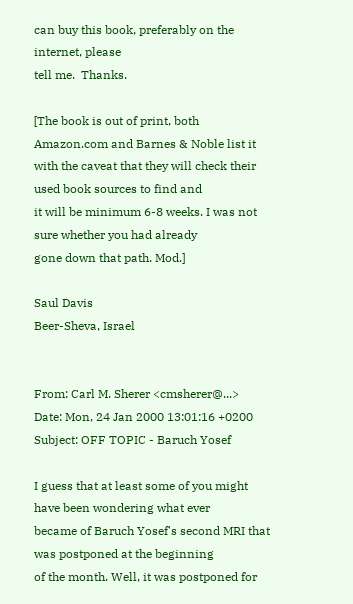can buy this book, preferably on the internet, please
tell me.  Thanks.

[The book is out of print, both Amazon.com and Barnes & Noble list it
with the caveat that they will check their used book sources to find and
it will be minimum 6-8 weeks. I was not sure whether you had already
gone down that path. Mod.]

Saul Davis
Beer-Sheva, Israel


From: Carl M. Sherer <cmsherer@...>
Date: Mon, 24 Jan 2000 13:01:16 +0200
Subject: OFF TOPIC - Baruch Yosef

I guess that at least some of you might have been wondering what ever
became of Baruch Yosef's second MRI that was postponed at the beginning
of the month. Well, it was postponed for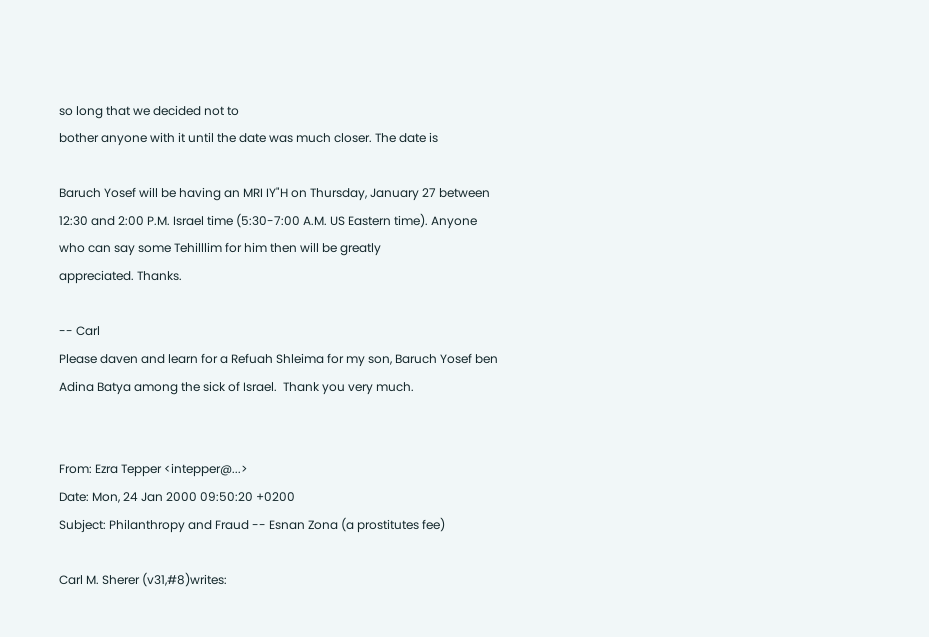so long that we decided not to
bother anyone with it until the date was much closer. The date is

Baruch Yosef will be having an MRI IY"H on Thursday, January 27 between
12:30 and 2:00 P.M. Israel time (5:30-7:00 A.M. US Eastern time). Anyone
who can say some Tehilllim for him then will be greatly
appreciated. Thanks.

-- Carl
Please daven and learn for a Refuah Shleima for my son, Baruch Yosef ben
Adina Batya among the sick of Israel.  Thank you very much.


From: Ezra Tepper <intepper@...>
Date: Mon, 24 Jan 2000 09:50:20 +0200
Subject: Philanthropy and Fraud -- Esnan Zona (a prostitutes fee)

Carl M. Sherer (v31,#8)writes: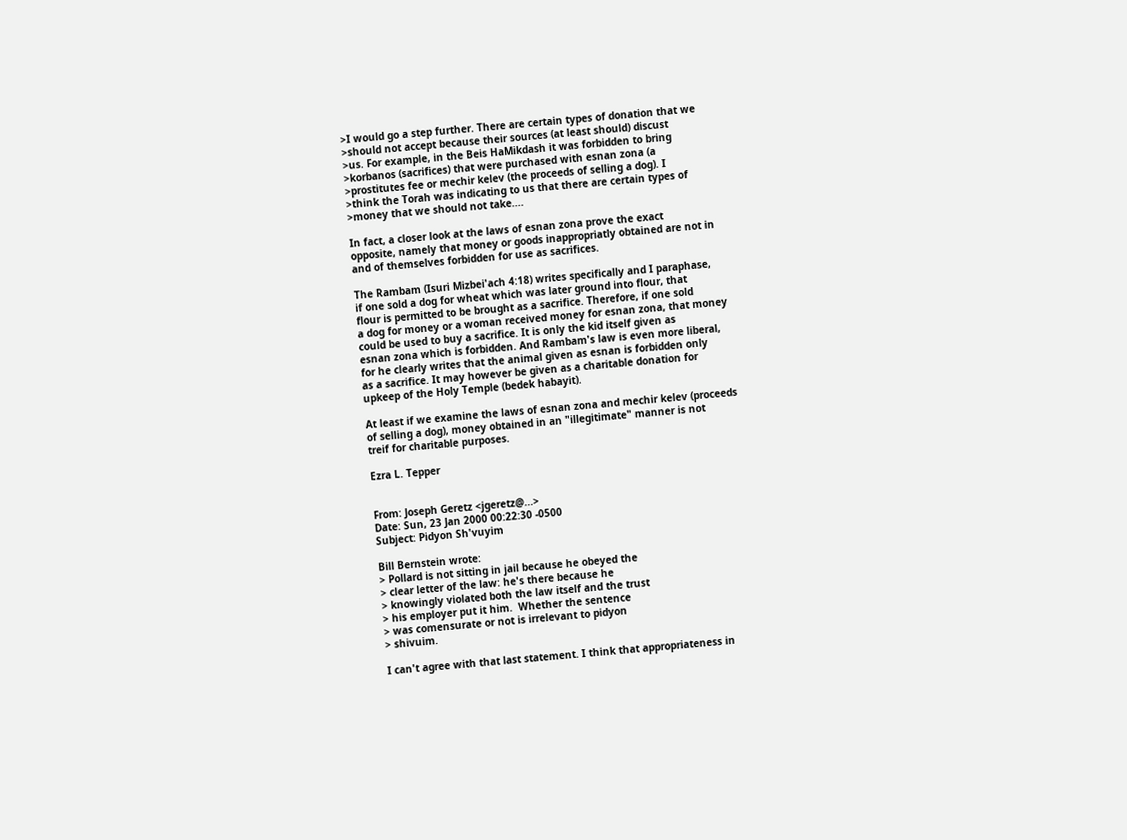>I would go a step further. There are certain types of donation that we
>should not accept because their sources (at least should) discust
>us. For example, in the Beis HaMikdash it was forbidden to bring
>korbanos (sacrifices) that were purchased with esnan zona (a
>prostitutes fee or mechir kelev (the proceeds of selling a dog). I
>think the Torah was indicating to us that there are certain types of
>money that we should not take....

In fact, a closer look at the laws of esnan zona prove the exact
opposite, namely that money or goods inappropriatly obtained are not in
and of themselves forbidden for use as sacrifices.

The Rambam (Isuri Mizbei'ach 4:18) writes specifically and I paraphase,
if one sold a dog for wheat which was later ground into flour, that
flour is permitted to be brought as a sacrifice. Therefore, if one sold
a dog for money or a woman received money for esnan zona, that money
could be used to buy a sacrifice. It is only the kid itself given as
esnan zona which is forbidden. And Rambam's law is even more liberal,
for he clearly writes that the animal given as esnan is forbidden only
as a sacrifice. It may however be given as a charitable donation for
upkeep of the Holy Temple (bedek habayit).

At least if we examine the laws of esnan zona and mechir kelev (proceeds
of selling a dog), money obtained in an "illegitimate" manner is not
treif for charitable purposes.

Ezra L. Tepper


From: Joseph Geretz <jgeretz@...>
Date: Sun, 23 Jan 2000 00:22:30 -0500
Subject: Pidyon Sh'vuyim

Bill Bernstein wrote:
> Pollard is not sitting in jail because he obeyed the
> clear letter of the law: he's there because he
> knowingly violated both the law itself and the trust
> his employer put it him.  Whether the sentence
> was comensurate or not is irrelevant to pidyon
> shivuim.

I can't agree with that last statement. I think that appropriateness in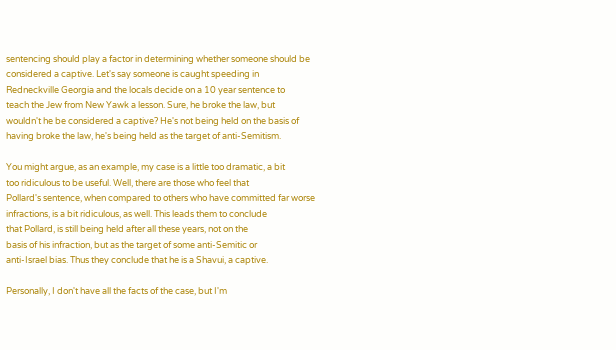sentencing should play a factor in determining whether someone should be
considered a captive. Let's say someone is caught speeding in
Redneckville Georgia and the locals decide on a 10 year sentence to
teach the Jew from New Yawk a lesson. Sure, he broke the law, but
wouldn't he be considered a captive? He's not being held on the basis of
having broke the law, he's being held as the target of anti-Semitism.

You might argue, as an example, my case is a little too dramatic, a bit
too ridiculous to be useful. Well, there are those who feel that
Pollard's sentence, when compared to others who have committed far worse
infractions, is a bit ridiculous, as well. This leads them to conclude
that Pollard, is still being held after all these years, not on the
basis of his infraction, but as the target of some anti-Semitic or
anti-Israel bias. Thus they conclude that he is a Shavui, a captive.

Personally, I don't have all the facts of the case, but I'm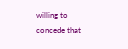willing to
concede that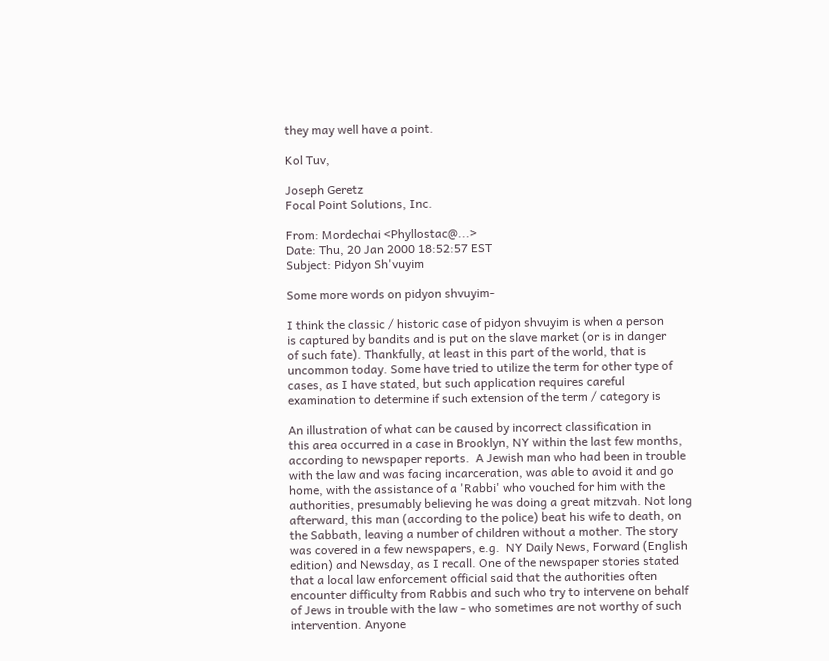they may well have a point.

Kol Tuv,

Joseph Geretz
Focal Point Solutions, Inc.

From: Mordechai <Phyllostac@...>
Date: Thu, 20 Jan 2000 18:52:57 EST
Subject: Pidyon Sh'vuyim

Some more words on pidyon shvuyim-

I think the classic / historic case of pidyon shvuyim is when a person
is captured by bandits and is put on the slave market (or is in danger
of such fate). Thankfully, at least in this part of the world, that is
uncommon today. Some have tried to utilize the term for other type of
cases, as I have stated, but such application requires careful
examination to determine if such extension of the term / category is

An illustration of what can be caused by incorrect classification in
this area occurred in a case in Brooklyn, NY within the last few months,
according to newspaper reports.  A Jewish man who had been in trouble
with the law and was facing incarceration, was able to avoid it and go
home, with the assistance of a 'Rabbi' who vouched for him with the
authorities, presumably believing he was doing a great mitzvah. Not long
afterward, this man (according to the police) beat his wife to death, on
the Sabbath, leaving a number of children without a mother. The story
was covered in a few newspapers, e.g.  NY Daily News, Forward (English
edition) and Newsday, as I recall. One of the newspaper stories stated
that a local law enforcement official said that the authorities often
encounter difficulty from Rabbis and such who try to intervene on behalf
of Jews in trouble with the law - who sometimes are not worthy of such
intervention. Anyone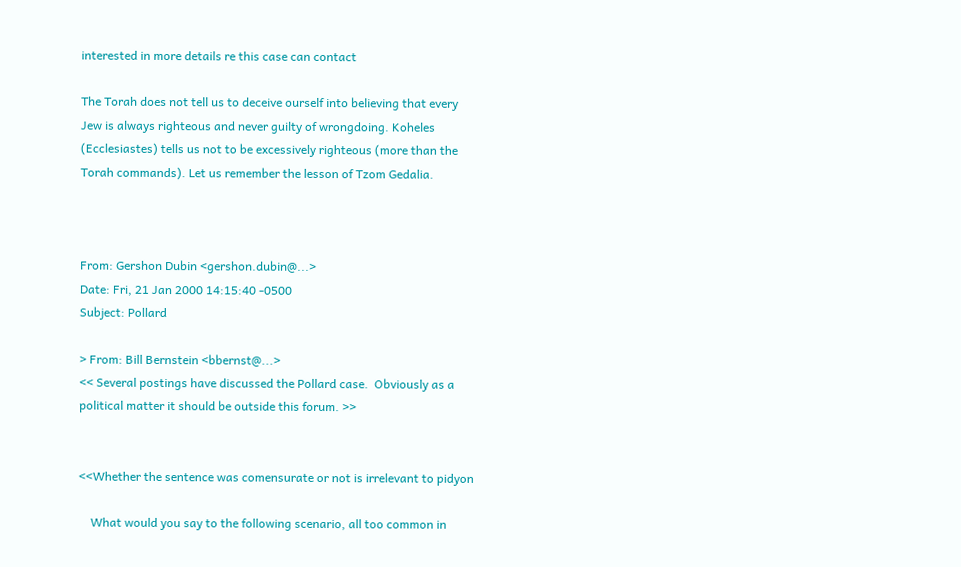interested in more details re this case can contact

The Torah does not tell us to deceive ourself into believing that every
Jew is always righteous and never guilty of wrongdoing. Koheles
(Ecclesiastes) tells us not to be excessively righteous (more than the
Torah commands). Let us remember the lesson of Tzom Gedalia.



From: Gershon Dubin <gershon.dubin@...>
Date: Fri, 21 Jan 2000 14:15:40 -0500
Subject: Pollard

> From: Bill Bernstein <bbernst@...>
<< Several postings have discussed the Pollard case.  Obviously as a
political matter it should be outside this forum. >>


<<Whether the sentence was comensurate or not is irrelevant to pidyon

    What would you say to the following scenario, all too common in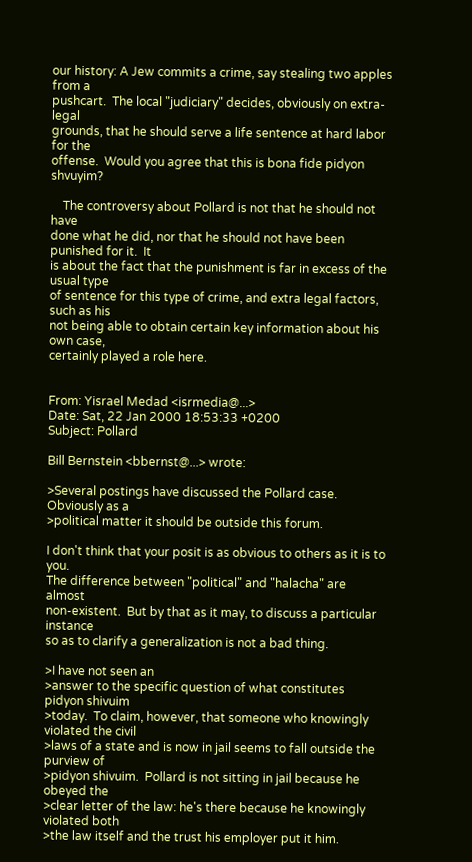our history: A Jew commits a crime, say stealing two apples from a
pushcart.  The local "judiciary" decides, obviously on extra-legal
grounds, that he should serve a life sentence at hard labor for the
offense.  Would you agree that this is bona fide pidyon shvuyim?

    The controversy about Pollard is not that he should not have
done what he did, nor that he should not have been punished for it.  It
is about the fact that the punishment is far in excess of the usual type
of sentence for this type of crime, and extra legal factors, such as his
not being able to obtain certain key information about his own case,
certainly played a role here.


From: Yisrael Medad <isrmedia@...>
Date: Sat, 22 Jan 2000 18:53:33 +0200
Subject: Pollard

Bill Bernstein <bbernst@...> wrote:

>Several postings have discussed the Pollard case.  Obviously as a
>political matter it should be outside this forum.

I don't think that your posit is as obvious to others as it is to you.
The difference between "political" and "halacha" are almost
non-existent.  But by that as it may, to discuss a particular instance
so as to clarify a generalization is not a bad thing.

>I have not seen an
>answer to the specific question of what constitutes pidyon shivuim
>today.  To claim, however, that someone who knowingly violated the civil
>laws of a state and is now in jail seems to fall outside the purview of
>pidyon shivuim.  Pollard is not sitting in jail because he obeyed the
>clear letter of the law: he's there because he knowingly violated both
>the law itself and the trust his employer put it him.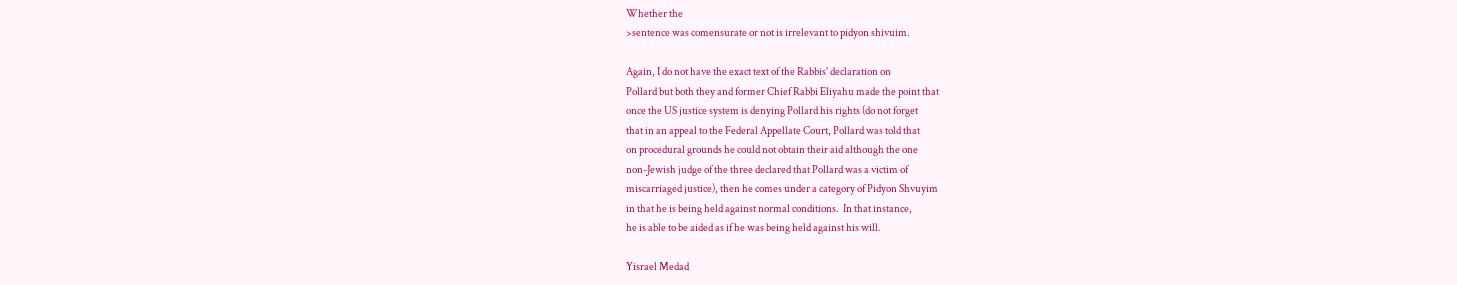Whether the
>sentence was comensurate or not is irrelevant to pidyon shivuim.

Again, I do not have the exact text of the Rabbis' declaration on
Pollard but both they and former Chief Rabbi Eliyahu made the point that
once the US justice system is denying Pollard his rights (do not forget
that in an appeal to the Federal Appellate Court, Pollard was told that
on procedural grounds he could not obtain their aid although the one
non-Jewish judge of the three declared that Pollard was a victim of
miscarriaged justice), then he comes under a category of Pidyon Shvuyim
in that he is being held against normal conditions.  In that instance,
he is able to be aided as if he was being held against his will.

Yisrael Medad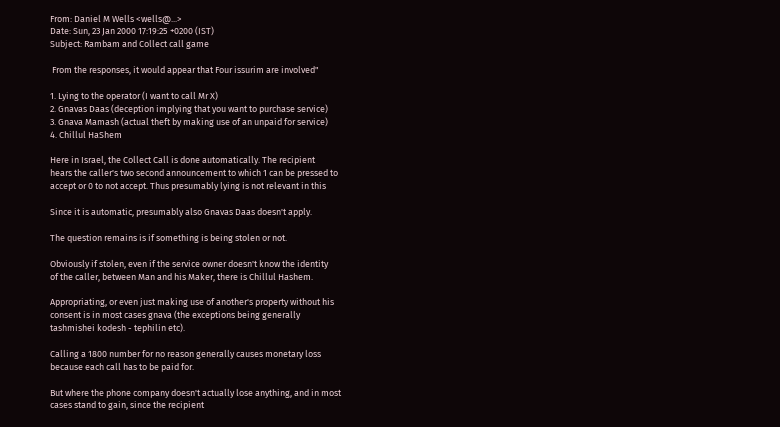From: Daniel M Wells <wells@...>
Date: Sun, 23 Jan 2000 17:19:25 +0200 (IST)
Subject: Rambam and Collect call game

 From the responses, it would appear that Four issurim are involved"

1. Lying to the operator (I want to call Mr X)
2. Gnavas Daas (deception implying that you want to purchase service)
3. Gnava Mamash (actual theft by making use of an unpaid for service)
4. Chillul HaShem

Here in Israel, the Collect Call is done automatically. The recipient
hears the caller's two second announcement to which 1 can be pressed to
accept or 0 to not accept. Thus presumably lying is not relevant in this

Since it is automatic, presumably also Gnavas Daas doesn't apply.

The question remains is if something is being stolen or not.

Obviously if stolen, even if the service owner doesn't know the identity
of the caller, between Man and his Maker, there is Chillul Hashem.

Appropriating, or even just making use of another's property without his
consent is in most cases gnava (the exceptions being generally
tashmishei kodesh - tephilin etc).

Calling a 1800 number for no reason generally causes monetary loss
because each call has to be paid for.

But where the phone company doesn't actually lose anything, and in most
cases stand to gain, since the recipient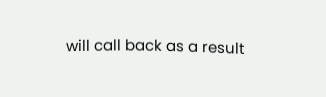will call back as a result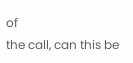of
the call, can this be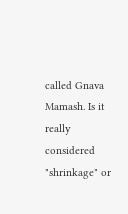called Gnava Mamash. Is it really considered
"shrinkage" or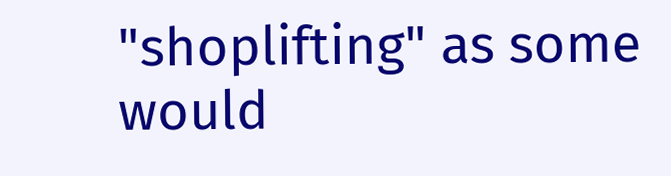"shoplifting" as some would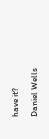have it?

Daniel Wells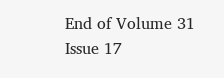End of Volume 31 Issue 17